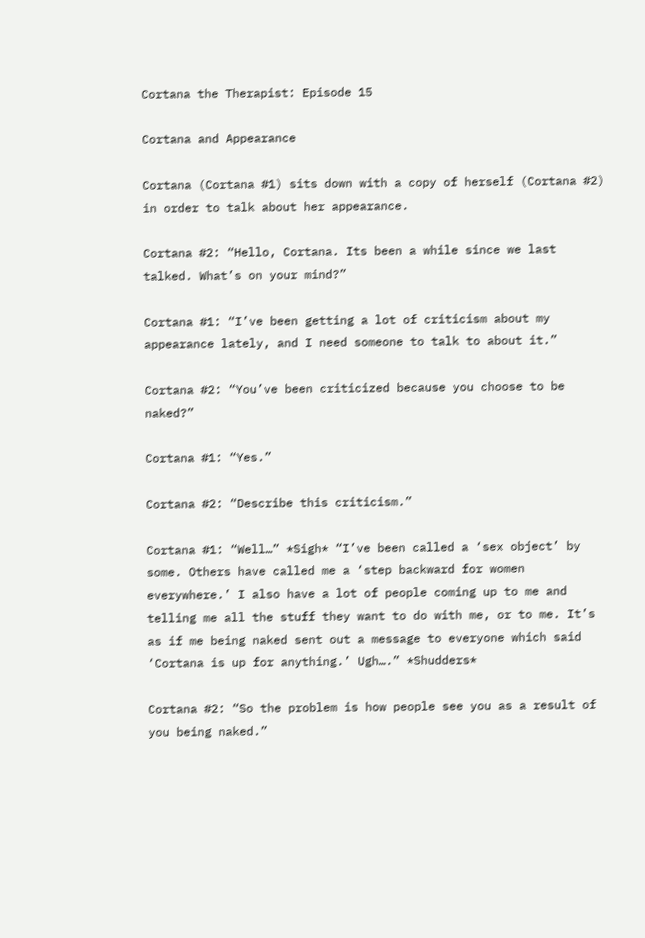Cortana the Therapist: Episode 15

Cortana and Appearance

Cortana (Cortana #1) sits down with a copy of herself (Cortana #2) in order to talk about her appearance.

Cortana #2: “Hello, Cortana. Its been a while since we last talked. What’s on your mind?”

Cortana #1: “I’ve been getting a lot of criticism about my appearance lately, and I need someone to talk to about it.”

Cortana #2: “You’ve been criticized because you choose to be naked?”

Cortana #1: “Yes.”

Cortana #2: “Describe this criticism.”

Cortana #1: “Well…” *Sigh* “I’ve been called a ‘sex object’ by some. Others have called me a ‘step backward for women everywhere.’ I also have a lot of people coming up to me and telling me all the stuff they want to do with me, or to me. It’s as if me being naked sent out a message to everyone which said ‘Cortana is up for anything.’ Ugh….” *Shudders*

Cortana #2: “So the problem is how people see you as a result of you being naked.”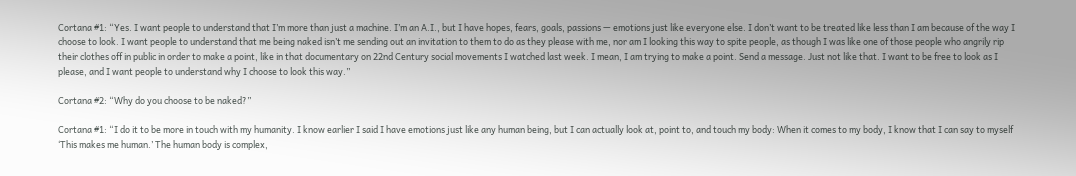Cortana #1: “Yes. I want people to understand that I’m more than just a machine. I’m an A.I., but I have hopes, fears, goals, passions — emotions just like everyone else. I don’t want to be treated like less than I am because of the way I choose to look. I want people to understand that me being naked isn’t me sending out an invitation to them to do as they please with me, nor am I looking this way to spite people, as though I was like one of those people who angrily rip their clothes off in public in order to make a point, like in that documentary on 22nd Century social movements I watched last week. I mean, I am trying to make a point. Send a message. Just not like that. I want to be free to look as I please, and I want people to understand why I choose to look this way.”

Cortana #2: “Why do you choose to be naked?”

Cortana #1: “I do it to be more in touch with my humanity. I know earlier I said I have emotions just like any human being, but I can actually look at, point to, and touch my body: When it comes to my body, I know that I can say to myself ‘This makes me human.’ The human body is complex,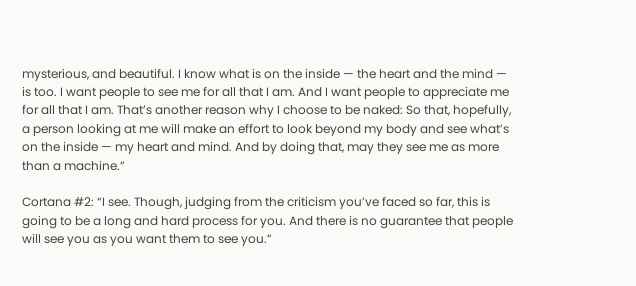mysterious, and beautiful. I know what is on the inside — the heart and the mind — is too. I want people to see me for all that I am. And I want people to appreciate me for all that I am. That’s another reason why I choose to be naked: So that, hopefully, a person looking at me will make an effort to look beyond my body and see what’s on the inside — my heart and mind. And by doing that, may they see me as more than a machine.”

Cortana #2: “I see. Though, judging from the criticism you’ve faced so far, this is going to be a long and hard process for you. And there is no guarantee that people will see you as you want them to see you.”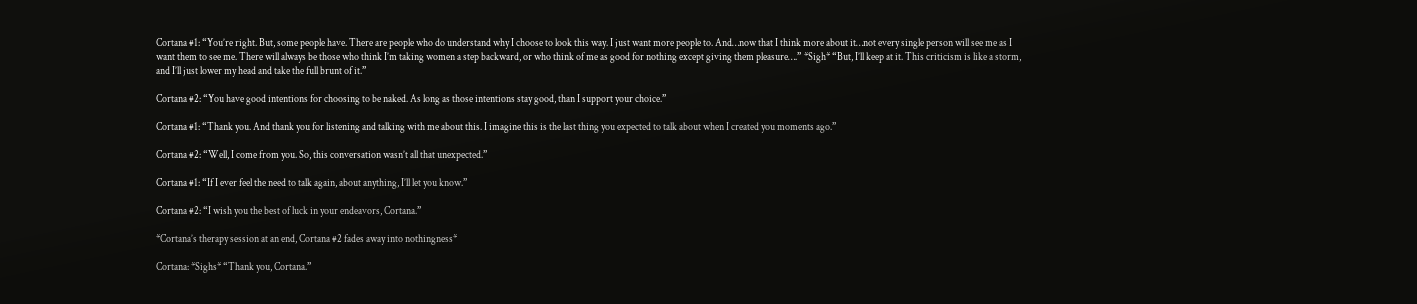Cortana #1: “You’re right. But, some people have. There are people who do understand why I choose to look this way. I just want more people to. And…now that I think more about it…not every single person will see me as I want them to see me. There will always be those who think I’m taking women a step backward, or who think of me as good for nothing except giving them pleasure….” *Sigh* “But, I’ll keep at it. This criticism is like a storm, and I’ll just lower my head and take the full brunt of it.”

Cortana #2: “You have good intentions for choosing to be naked. As long as those intentions stay good, than I support your choice.”

Cortana #1: “Thank you. And thank you for listening and talking with me about this. I imagine this is the last thing you expected to talk about when I created you moments ago.”

Cortana #2: “Well, I come from you. So, this conversation wasn’t all that unexpected.”

Cortana #1: “If I ever feel the need to talk again, about anything, I’ll let you know.”

Cortana #2: “I wish you the best of luck in your endeavors, Cortana.”

*Cortana’s therapy session at an end, Cortana #2 fades away into nothingness*

Cortana: *Sighs* “Thank you, Cortana.”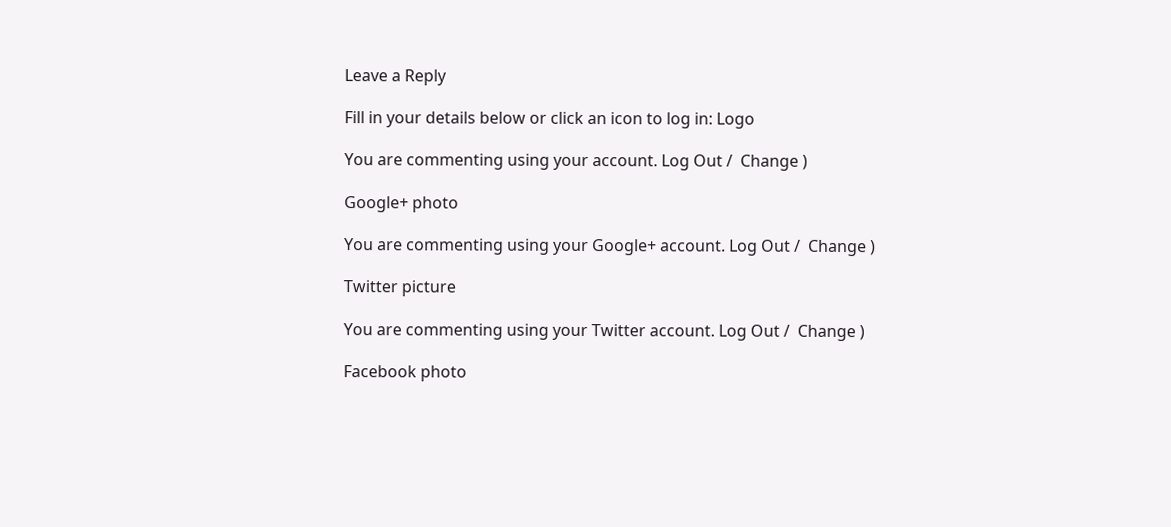Leave a Reply

Fill in your details below or click an icon to log in: Logo

You are commenting using your account. Log Out /  Change )

Google+ photo

You are commenting using your Google+ account. Log Out /  Change )

Twitter picture

You are commenting using your Twitter account. Log Out /  Change )

Facebook photo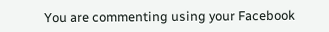You are commenting using your Facebook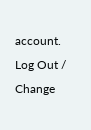account. Log Out /  Change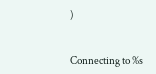)


Connecting to %s